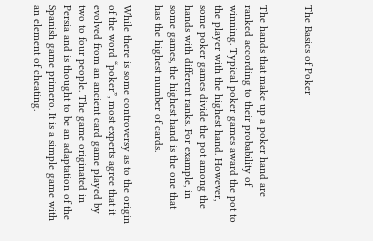The Basics of Poker


The hands that make up a poker hand are ranked according to their probability of winning. Typical poker games award the pot to the player with the highest hand. However, some poker games divide the pot among the hands with different ranks. For example, in some games, the highest hand is the one that has the highest number of cards.

While there is some controversy as to the origin of the word “poker”, most experts agree that it evolved from an ancient card game played by two to four people. The game originated in Persia and is thought to be an adaptation of the Spanish game primero. It is a simple game with an element of cheating.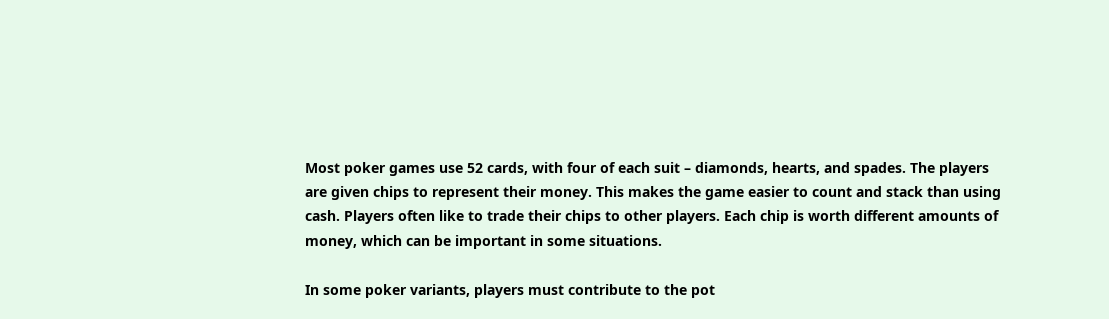Most poker games use 52 cards, with four of each suit – diamonds, hearts, and spades. The players are given chips to represent their money. This makes the game easier to count and stack than using cash. Players often like to trade their chips to other players. Each chip is worth different amounts of money, which can be important in some situations.

In some poker variants, players must contribute to the pot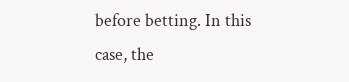before betting. In this case, the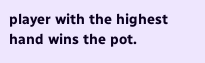player with the highest hand wins the pot.